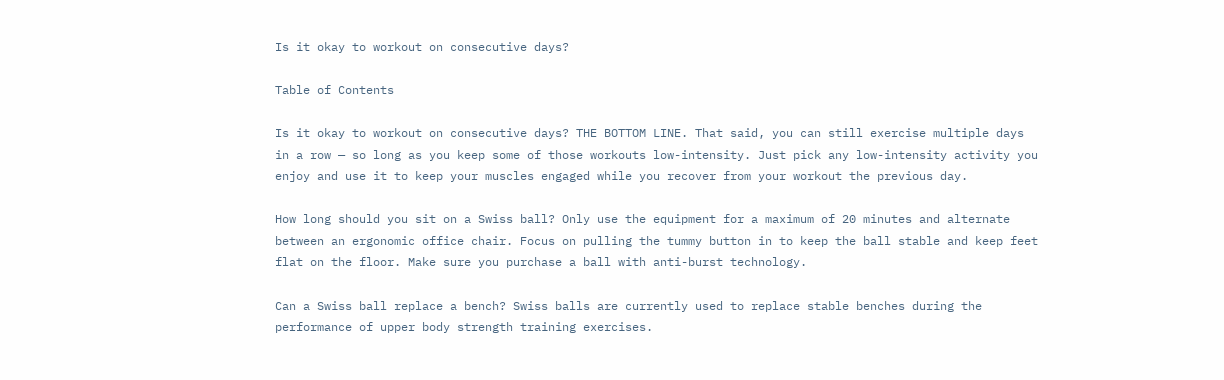Is it okay to workout on consecutive days?

Table of Contents

Is it okay to workout on consecutive days? THE BOTTOM LINE. That said, you can still exercise multiple days in a row — so long as you keep some of those workouts low-intensity. Just pick any low-intensity activity you enjoy and use it to keep your muscles engaged while you recover from your workout the previous day.

How long should you sit on a Swiss ball? Only use the equipment for a maximum of 20 minutes and alternate between an ergonomic office chair. Focus on pulling the tummy button in to keep the ball stable and keep feet flat on the floor. Make sure you purchase a ball with anti-burst technology.

Can a Swiss ball replace a bench? Swiss balls are currently used to replace stable benches during the performance of upper body strength training exercises.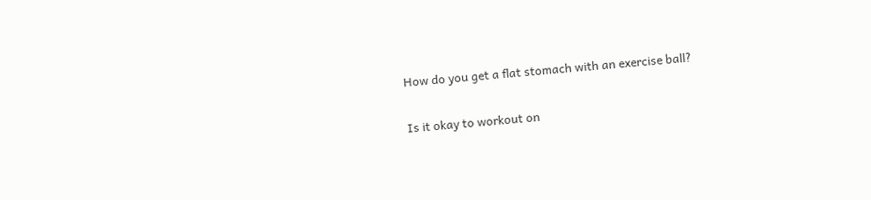How do you get a flat stomach with an exercise ball?

Is it okay to workout on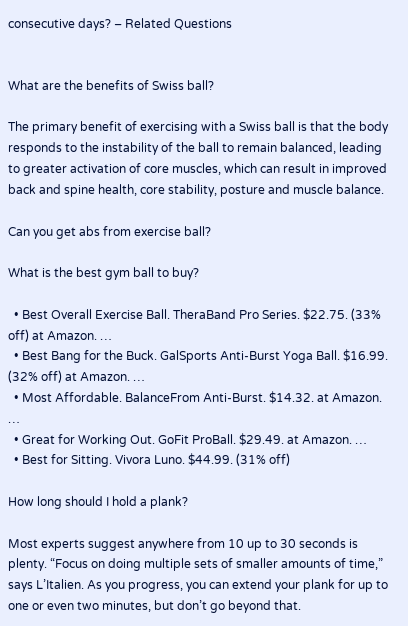consecutive days? – Related Questions


What are the benefits of Swiss ball?

The primary benefit of exercising with a Swiss ball is that the body responds to the instability of the ball to remain balanced, leading to greater activation of core muscles, which can result in improved back and spine health, core stability, posture and muscle balance.

Can you get abs from exercise ball?

What is the best gym ball to buy?

  • Best Overall Exercise Ball. TheraBand Pro Series. $22.75. (33% off) at Amazon. …
  • Best Bang for the Buck. GalSports Anti-Burst Yoga Ball. $16.99. (32% off) at Amazon. …
  • Most Affordable. BalanceFrom Anti-Burst. $14.32. at Amazon. …
  • Great for Working Out. GoFit ProBall. $29.49. at Amazon. …
  • Best for Sitting. Vivora Luno. $44.99. (31% off)

How long should I hold a plank?

Most experts suggest anywhere from 10 up to 30 seconds is plenty. “Focus on doing multiple sets of smaller amounts of time,” says L’Italien. As you progress, you can extend your plank for up to one or even two minutes, but don’t go beyond that.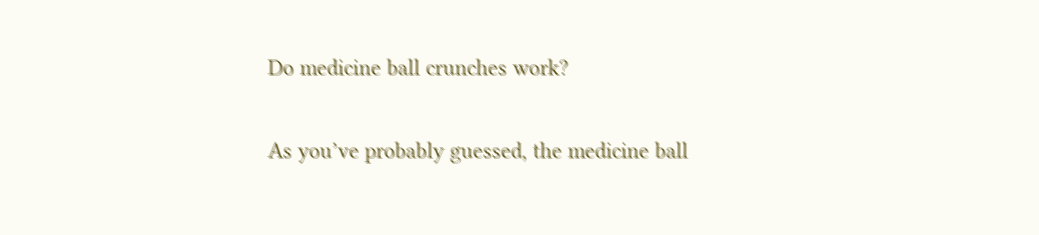Do medicine ball crunches work?

As you’ve probably guessed, the medicine ball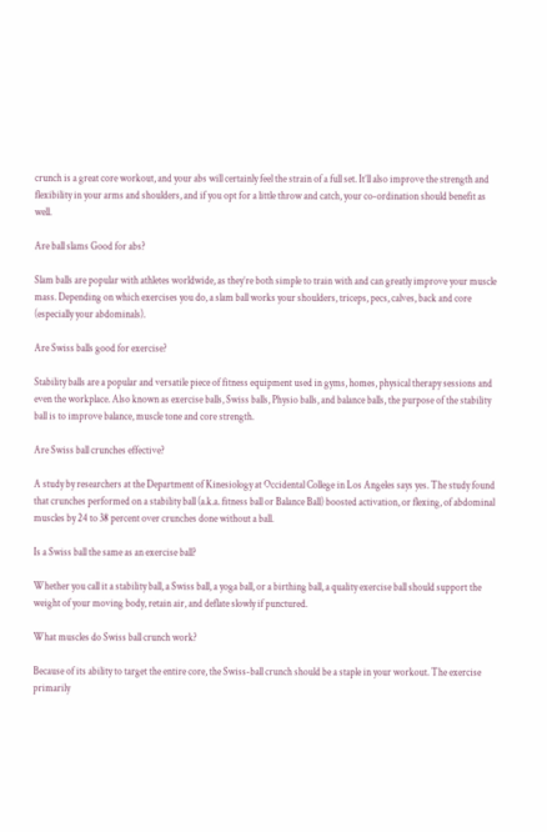crunch is a great core workout, and your abs will certainly feel the strain of a full set. It’ll also improve the strength and flexibility in your arms and shoulders, and if you opt for a little throw and catch, your co-ordination should benefit as well.

Are ball slams Good for abs?

Slam balls are popular with athletes worldwide, as they’re both simple to train with and can greatly improve your muscle mass. Depending on which exercises you do, a slam ball works your shoulders, triceps, pecs, calves, back and core (especially your abdominals).

Are Swiss balls good for exercise?

Stability balls are a popular and versatile piece of fitness equipment used in gyms, homes, physical therapy sessions and even the workplace. Also known as exercise balls, Swiss balls, Physio balls, and balance balls, the purpose of the stability ball is to improve balance, muscle tone and core strength.

Are Swiss ball crunches effective?

A study by researchers at the Department of Kinesiology at Occidental College in Los Angeles says yes. The study found that crunches performed on a stability ball (a.k.a. fitness ball or Balance Ball) boosted activation, or flexing, of abdominal muscles by 24 to 38 percent over crunches done without a ball.

Is a Swiss ball the same as an exercise ball?

Whether you call it a stability ball, a Swiss ball, a yoga ball, or a birthing ball, a quality exercise ball should support the weight of your moving body, retain air, and deflate slowly if punctured.

What muscles do Swiss ball crunch work?

Because of its ability to target the entire core, the Swiss-ball crunch should be a staple in your workout. The exercise primarily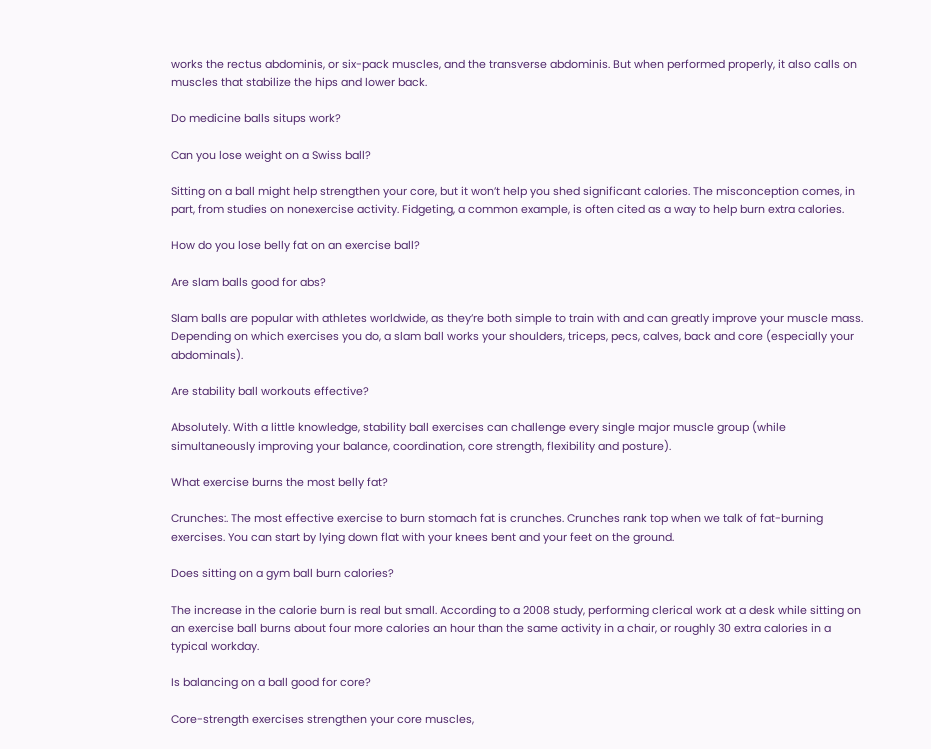works the rectus abdominis, or six-pack muscles, and the transverse abdominis. But when performed properly, it also calls on muscles that stabilize the hips and lower back.

Do medicine balls situps work?

Can you lose weight on a Swiss ball?

Sitting on a ball might help strengthen your core, but it won’t help you shed significant calories. The misconception comes, in part, from studies on nonexercise activity. Fidgeting, a common example, is often cited as a way to help burn extra calories.

How do you lose belly fat on an exercise ball?

Are slam balls good for abs?

Slam balls are popular with athletes worldwide, as they’re both simple to train with and can greatly improve your muscle mass. Depending on which exercises you do, a slam ball works your shoulders, triceps, pecs, calves, back and core (especially your abdominals).

Are stability ball workouts effective?

Absolutely. With a little knowledge, stability ball exercises can challenge every single major muscle group (while simultaneously improving your balance, coordination, core strength, flexibility and posture).

What exercise burns the most belly fat?

Crunches:. The most effective exercise to burn stomach fat is crunches. Crunches rank top when we talk of fat-burning exercises. You can start by lying down flat with your knees bent and your feet on the ground.

Does sitting on a gym ball burn calories?

The increase in the calorie burn is real but small. According to a 2008 study, performing clerical work at a desk while sitting on an exercise ball burns about four more calories an hour than the same activity in a chair, or roughly 30 extra calories in a typical workday.

Is balancing on a ball good for core?

Core-strength exercises strengthen your core muscles,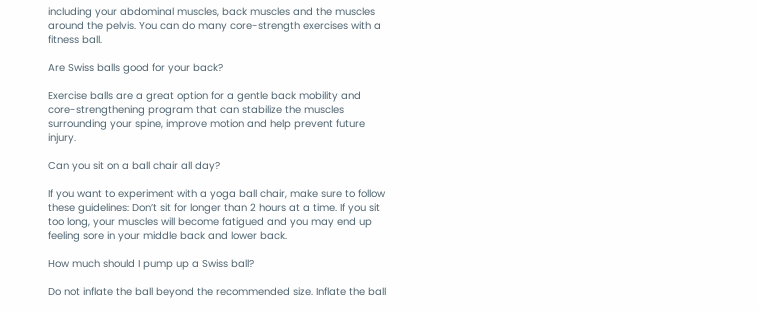including your abdominal muscles, back muscles and the muscles around the pelvis. You can do many core-strength exercises with a fitness ball.

Are Swiss balls good for your back?

Exercise balls are a great option for a gentle back mobility and core-strengthening program that can stabilize the muscles surrounding your spine, improve motion and help prevent future injury.

Can you sit on a ball chair all day?

If you want to experiment with a yoga ball chair, make sure to follow these guidelines: Don’t sit for longer than 2 hours at a time. If you sit too long, your muscles will become fatigued and you may end up feeling sore in your middle back and lower back.

How much should I pump up a Swiss ball?

Do not inflate the ball beyond the recommended size. Inflate the ball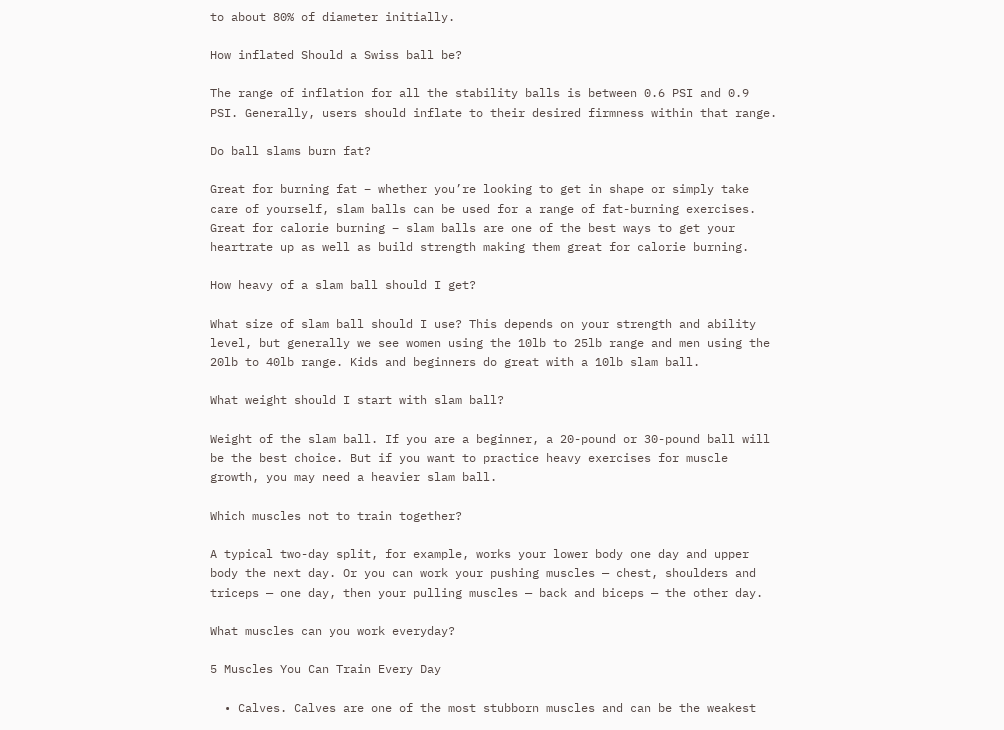to about 80% of diameter initially.

How inflated Should a Swiss ball be?

The range of inflation for all the stability balls is between 0.6 PSI and 0.9 PSI. Generally, users should inflate to their desired firmness within that range.

Do ball slams burn fat?

Great for burning fat – whether you’re looking to get in shape or simply take care of yourself, slam balls can be used for a range of fat-burning exercises. Great for calorie burning – slam balls are one of the best ways to get your heartrate up as well as build strength making them great for calorie burning.

How heavy of a slam ball should I get?

What size of slam ball should I use? This depends on your strength and ability level, but generally we see women using the 10lb to 25lb range and men using the 20lb to 40lb range. Kids and beginners do great with a 10lb slam ball.

What weight should I start with slam ball?

Weight of the slam ball. If you are a beginner, a 20-pound or 30-pound ball will be the best choice. But if you want to practice heavy exercises for muscle growth, you may need a heavier slam ball.

Which muscles not to train together?

A typical two-day split, for example, works your lower body one day and upper body the next day. Or you can work your pushing muscles — chest, shoulders and triceps — one day, then your pulling muscles — back and biceps — the other day.

What muscles can you work everyday?

5 Muscles You Can Train Every Day

  • Calves. Calves are one of the most stubborn muscles and can be the weakest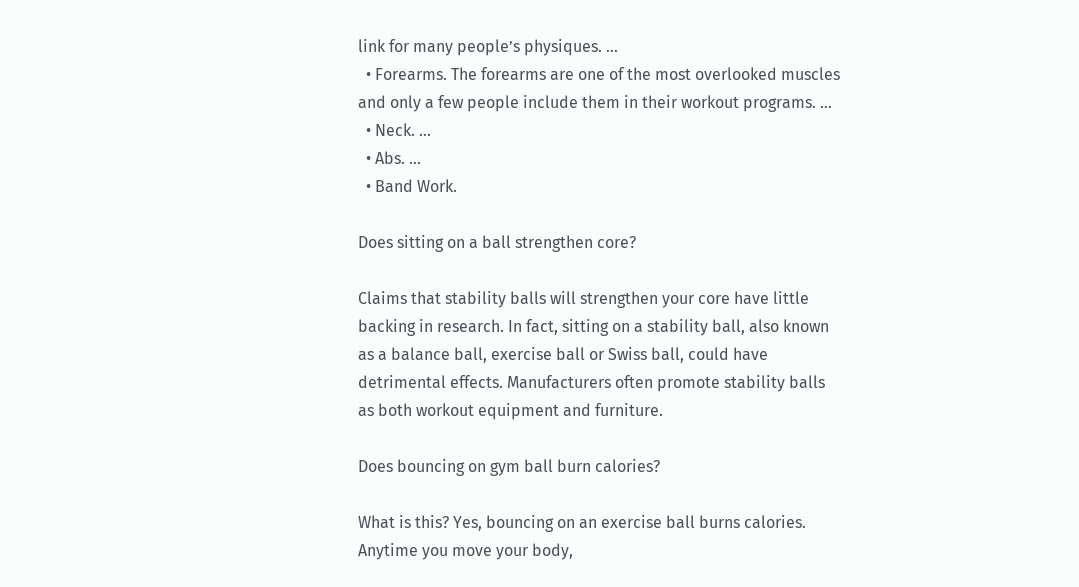link for many people’s physiques. …
  • Forearms. The forearms are one of the most overlooked muscles and only a few people include them in their workout programs. …
  • Neck. …
  • Abs. …
  • Band Work.

Does sitting on a ball strengthen core?

Claims that stability balls will strengthen your core have little backing in research. In fact, sitting on a stability ball, also known as a balance ball, exercise ball or Swiss ball, could have detrimental effects. Manufacturers often promote stability balls as both workout equipment and furniture.

Does bouncing on gym ball burn calories?

What is this? Yes, bouncing on an exercise ball burns calories. Anytime you move your body,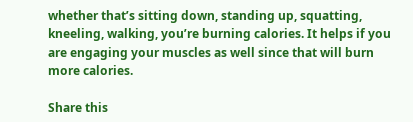whether that’s sitting down, standing up, squatting, kneeling, walking, you’re burning calories. It helps if you are engaging your muscles as well since that will burn more calories.

Share this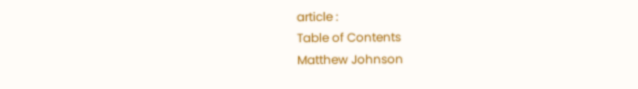article :
Table of Contents
Matthew Johnson